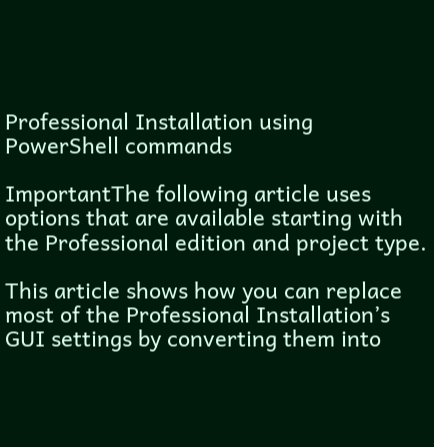Professional Installation using PowerShell commands

ImportantThe following article uses options that are available starting with the Professional edition and project type.

This article shows how you can replace most of the Professional Installation’s GUI settings by converting them into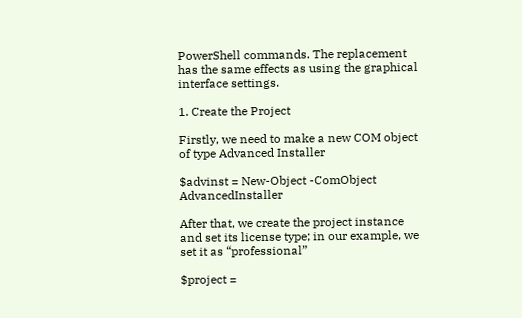PowerShell commands. The replacement has the same effects as using the graphical interface settings.

1. Create the Project

Firstly, we need to make a new COM object of type Advanced Installer

$advinst = New-Object -ComObject AdvancedInstaller

After that, we create the project instance and set its license type; in our example, we set it as “professional”

$project =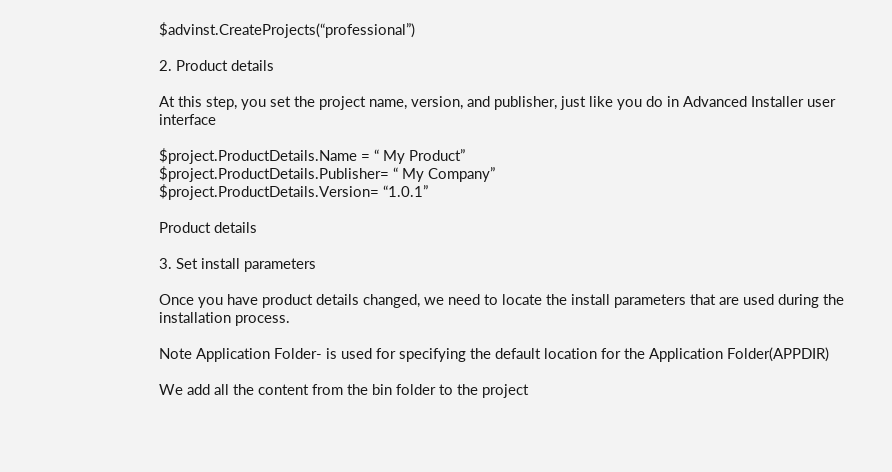$advinst.CreateProjects(“professional”)

2. Product details

At this step, you set the project name, version, and publisher, just like you do in Advanced Installer user interface

$project.ProductDetails.Name = “ My Product”
$project.ProductDetails.Publisher= “ My Company”
$project.ProductDetails.Version= “1.0.1”

Product details

3. Set install parameters

Once you have product details changed, we need to locate the install parameters that are used during the installation process.

Note Application Folder- is used for specifying the default location for the Application Folder(APPDIR)

We add all the content from the bin folder to the project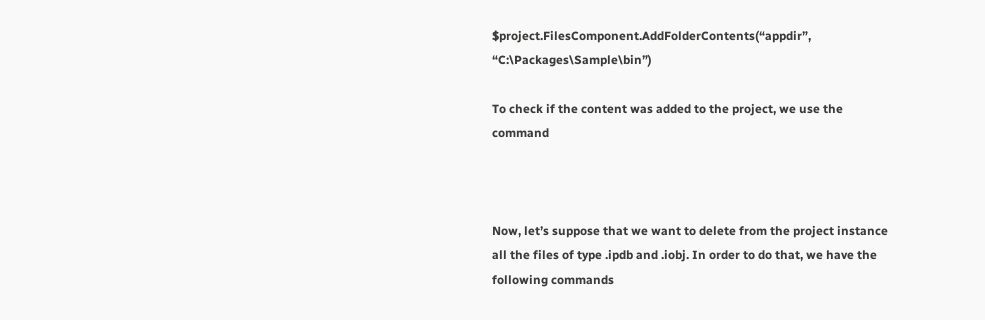$project.FilesComponent.AddFolderContents(“appdir”, “C:\Packages\Sample\bin”)

To check if the content was added to the project, we use the command



Now, let’s suppose that we want to delete from the project instance all the files of type .ipdb and .iobj. In order to do that, we have the following commands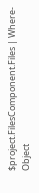$project.FilesComponent.Files | Where-Object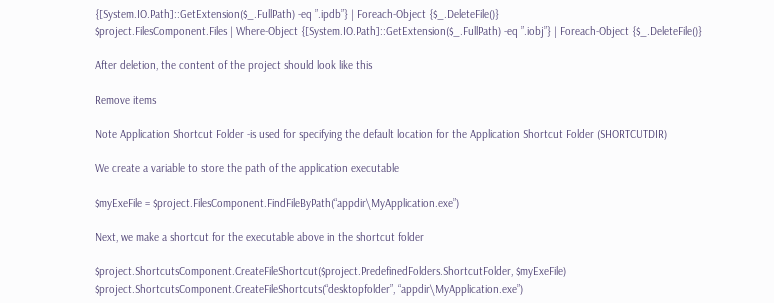{[System.IO.Path]::GetExtension($_.FullPath) -eq ”.ipdb”} | Foreach-Object {$_.DeleteFile()}
$project.FilesComponent.Files | Where-Object {[System.IO.Path]::GetExtension($_.FullPath) -eq ”.iobj”} | Foreach-Object {$_.DeleteFile()}

After deletion, the content of the project should look like this

Remove items

Note Application Shortcut Folder -is used for specifying the default location for the Application Shortcut Folder (SHORTCUTDIR)

We create a variable to store the path of the application executable

$myExeFile = $project.FilesComponent.FindFileByPath(“appdir\MyApplication.exe”)

Next, we make a shortcut for the executable above in the shortcut folder

$project.ShortcutsComponent.CreateFileShortcut($project.PredefinedFolders.ShortcutFolder, $myExeFile)
$project.ShortcutsComponent.CreateFileShortcuts(“desktopfolder”, “appdir\MyApplication.exe”)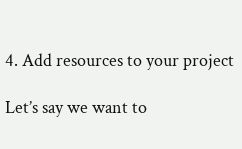4. Add resources to your project

Let’s say we want to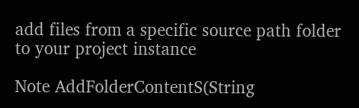add files from a specific source path folder to your project instance

Note AddFolderContentS(String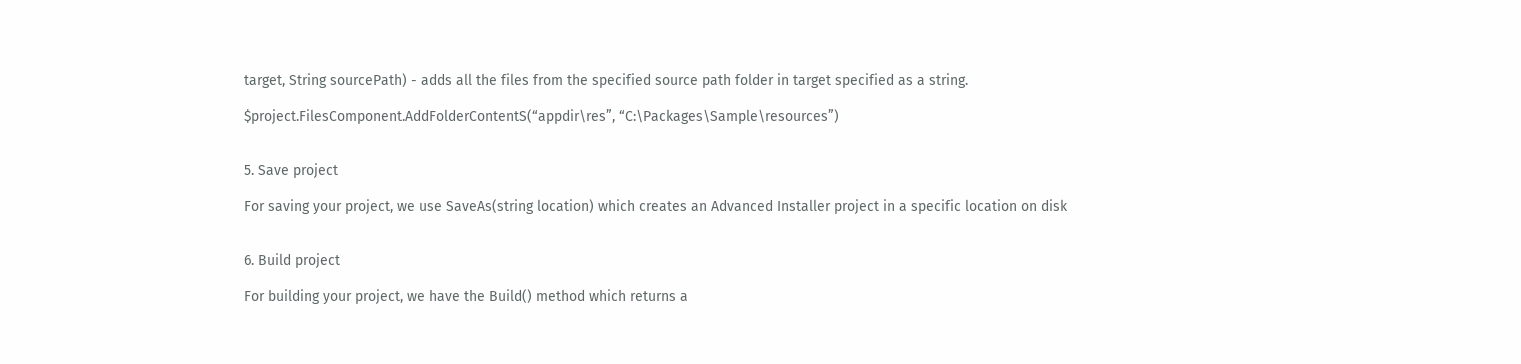target, String sourcePath) - adds all the files from the specified source path folder in target specified as a string.

$project.FilesComponent.AddFolderContentS(“appdir\res”, “C:\Packages\Sample\resources”)


5. Save project

For saving your project, we use SaveAs(string location) which creates an Advanced Installer project in a specific location on disk


6. Build project

For building your project, we have the Build() method which returns a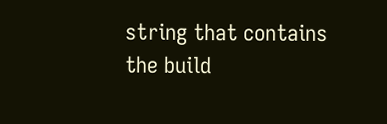string that contains the build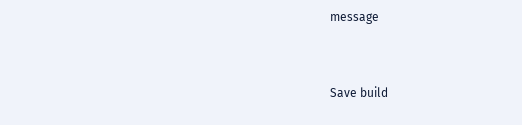message


Save build